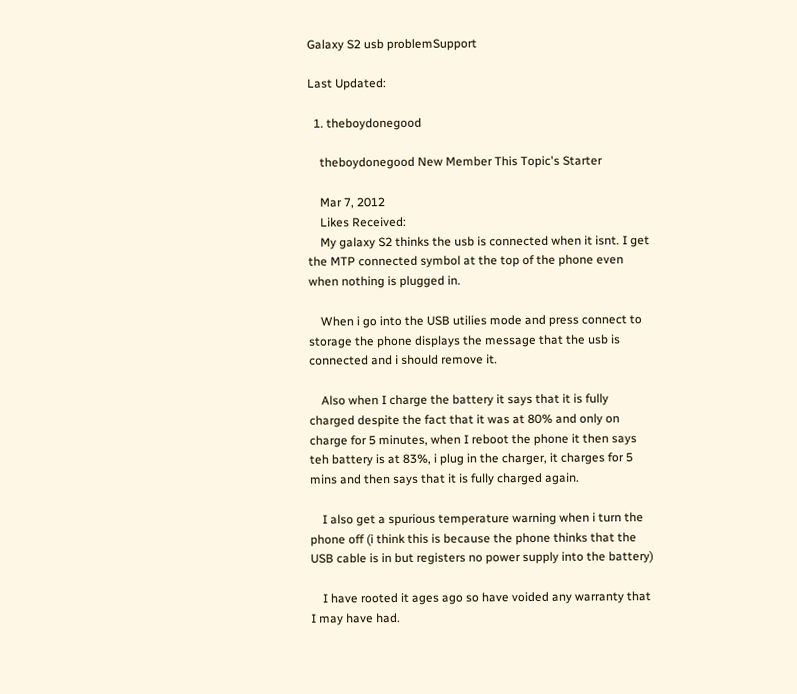Galaxy S2 usb problemSupport

Last Updated:

  1. theboydonegood

    theboydonegood New Member This Topic's Starter

    Mar 7, 2012
    Likes Received:
    My galaxy S2 thinks the usb is connected when it isnt. I get the MTP connected symbol at the top of the phone even when nothing is plugged in.

    When i go into the USB utilies mode and press connect to storage the phone displays the message that the usb is connected and i should remove it.

    Also when I charge the battery it says that it is fully charged despite the fact that it was at 80% and only on charge for 5 minutes, when I reboot the phone it then says teh battery is at 83%, i plug in the charger, it charges for 5 mins and then says that it is fully charged again.

    I also get a spurious temperature warning when i turn the phone off (i think this is because the phone thinks that the USB cable is in but registers no power supply into the battery)

    I have rooted it ages ago so have voided any warranty that I may have had.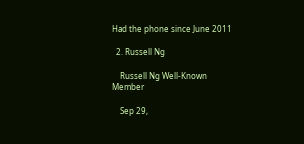Had the phone since June 2011

  2. Russell Ng

    Russell Ng Well-Known Member

    Sep 29,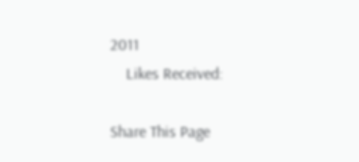2011
    Likes Received:

Share This Page